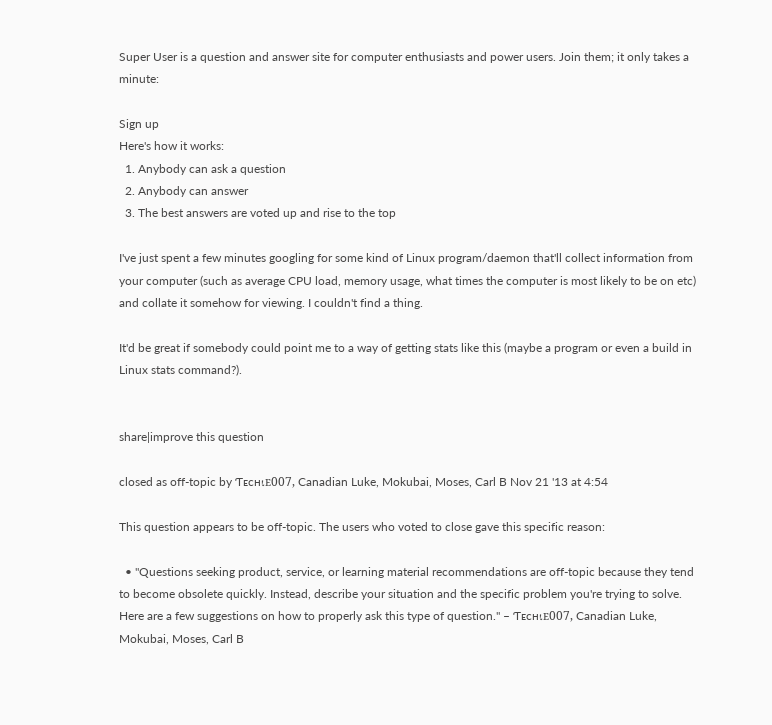Super User is a question and answer site for computer enthusiasts and power users. Join them; it only takes a minute:

Sign up
Here's how it works:
  1. Anybody can ask a question
  2. Anybody can answer
  3. The best answers are voted up and rise to the top

I've just spent a few minutes googling for some kind of Linux program/daemon that'll collect information from your computer (such as average CPU load, memory usage, what times the computer is most likely to be on etc) and collate it somehow for viewing. I couldn't find a thing.

It'd be great if somebody could point me to a way of getting stats like this (maybe a program or even a build in Linux stats command?).


share|improve this question

closed as off-topic by Ƭᴇcʜιᴇ007, Canadian Luke, Mokubai, Moses, Carl B Nov 21 '13 at 4:54

This question appears to be off-topic. The users who voted to close gave this specific reason:

  • "Questions seeking product, service, or learning material recommendations are off-topic because they tend to become obsolete quickly. Instead, describe your situation and the specific problem you're trying to solve. Here are a few suggestions on how to properly ask this type of question." – Ƭᴇcʜιᴇ007, Canadian Luke, Mokubai, Moses, Carl B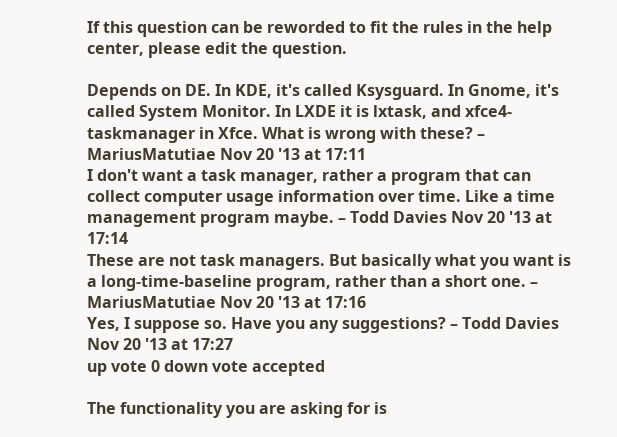If this question can be reworded to fit the rules in the help center, please edit the question.

Depends on DE. In KDE, it's called Ksysguard. In Gnome, it's called System Monitor. In LXDE it is lxtask, and xfce4-taskmanager in Xfce. What is wrong with these? – MariusMatutiae Nov 20 '13 at 17:11
I don't want a task manager, rather a program that can collect computer usage information over time. Like a time management program maybe. – Todd Davies Nov 20 '13 at 17:14
These are not task managers. But basically what you want is a long-time-baseline program, rather than a short one. – MariusMatutiae Nov 20 '13 at 17:16
Yes, I suppose so. Have you any suggestions? – Todd Davies Nov 20 '13 at 17:27
up vote 0 down vote accepted

The functionality you are asking for is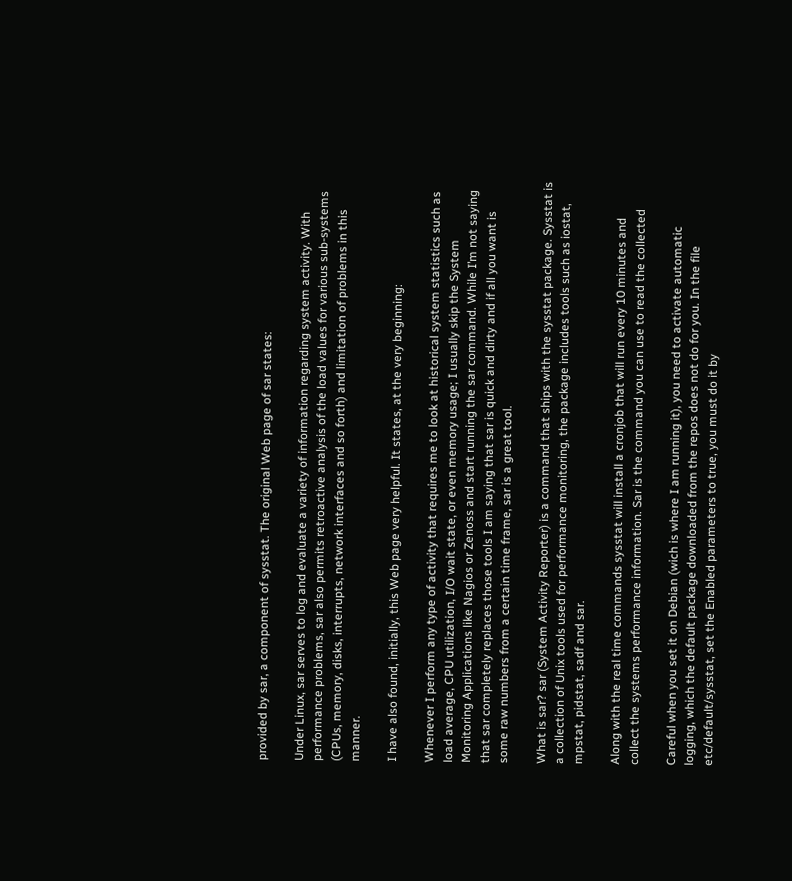provided by sar, a component of sysstat. The original Web page of sar states:

Under Linux, sar serves to log and evaluate a variety of information regarding system activity. With performance problems, sar also permits retroactive analysis of the load values for various sub-systems (CPUs, memory, disks, interrupts, network interfaces and so forth) and limitation of problems in this manner.

I have also found, initially, this Web page very helpful. It states, at the very beginning:

Whenever I perform any type of activity that requires me to look at historical system statistics such as load average, CPU utilization, I/O wait state, or even memory usage; I usually skip the System Monitoring Applications like Nagios or Zenoss and start running the sar command. While I’m not saying that sar completely replaces those tools I am saying that sar is quick and dirty and if all you want is some raw numbers from a certain time frame, sar is a great tool.

What is sar? sar (System Activity Reporter) is a command that ships with the sysstat package. Sysstat is a collection of Unix tools used for performance monitoring, the package includes tools such as iostat, mpstat, pidstat, sadf and sar.

Along with the real time commands sysstat will install a cronjob that will run every 10 minutes and collect the systems performance information. Sar is the command you can use to read the collected

Careful when you set it on Debian (wich is where I am running it), you need to activate automatic logging, which the default package downloaded from the repos does not do for you. In the file etc/default/sysstat, set the Enabled parameters to true, you must do it by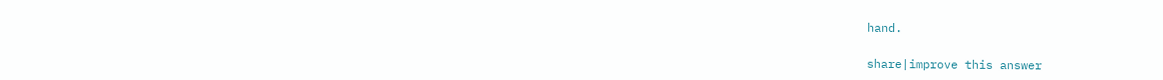hand.

share|improve this answer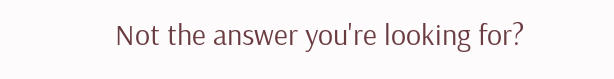Not the answer you're looking for?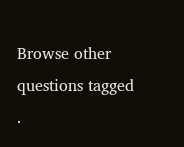Browse other questions tagged .